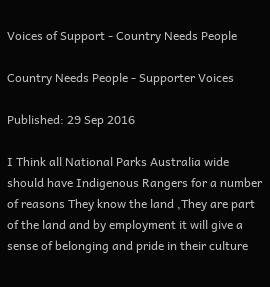Voices of Support - Country Needs People

Country Needs People - Supporter Voices

Published: 29 Sep 2016

I Think all National Parks Australia wide should have Indigenous Rangers for a number of reasons They know the land ,They are part of the land and by employment it will give a sense of belonging and pride in their culture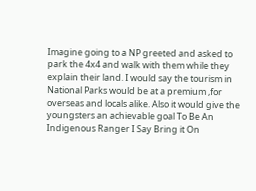Imagine going to a NP greeted and asked to park the 4x4 and walk with them while they explain their land. I would say the tourism in National Parks would be at a premium ,for overseas and locals alike. Also it would give the youngsters an achievable goal To Be An Indigenous Ranger I Say Bring it On